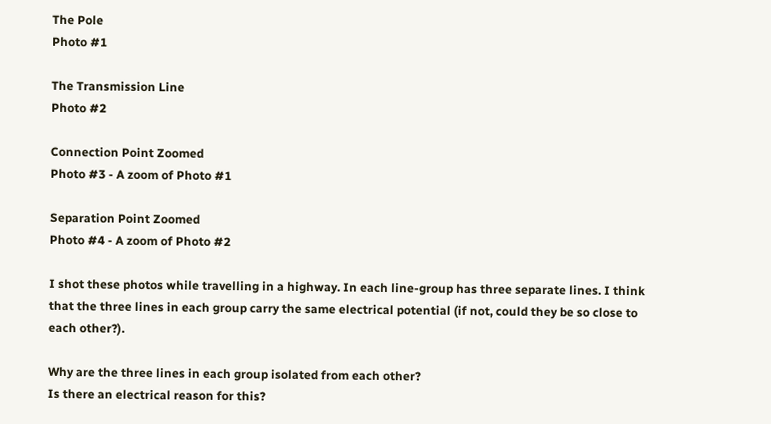The Pole
Photo #1

The Transmission Line
Photo #2

Connection Point Zoomed
Photo #3 - A zoom of Photo #1

Separation Point Zoomed
Photo #4 - A zoom of Photo #2

I shot these photos while travelling in a highway. In each line-group has three separate lines. I think that the three lines in each group carry the same electrical potential (if not, could they be so close to each other?).

Why are the three lines in each group isolated from each other?
Is there an electrical reason for this?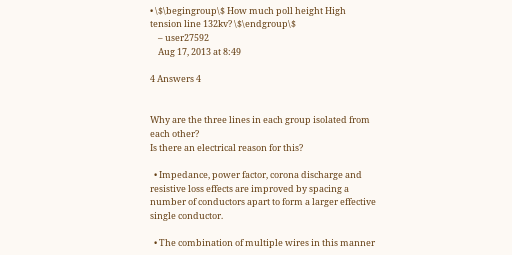• \$\begingroup\$ How much poll height High tension line 132kv? \$\endgroup\$
    – user27592
    Aug 17, 2013 at 8:49

4 Answers 4


Why are the three lines in each group isolated from each other?
Is there an electrical reason for this?

  • Impedance, power factor, corona discharge and resistive loss effects are improved by spacing a number of conductors apart to form a larger effective single conductor.

  • The combination of multiple wires in this manner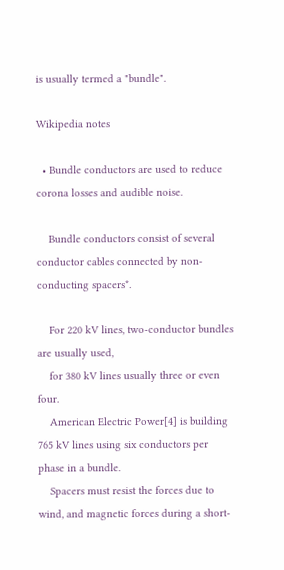is usually termed a "bundle".

Wikipedia notes

  • Bundle conductors are used to reduce corona losses and audible noise.

    Bundle conductors consist of several conductor cables connected by non-conducting spacers*.

    For 220 kV lines, two-conductor bundles are usually used,
    for 380 kV lines usually three or even four.
    American Electric Power[4] is building 765 kV lines using six conductors per phase in a bundle.
    Spacers must resist the forces due to wind, and magnetic forces during a short-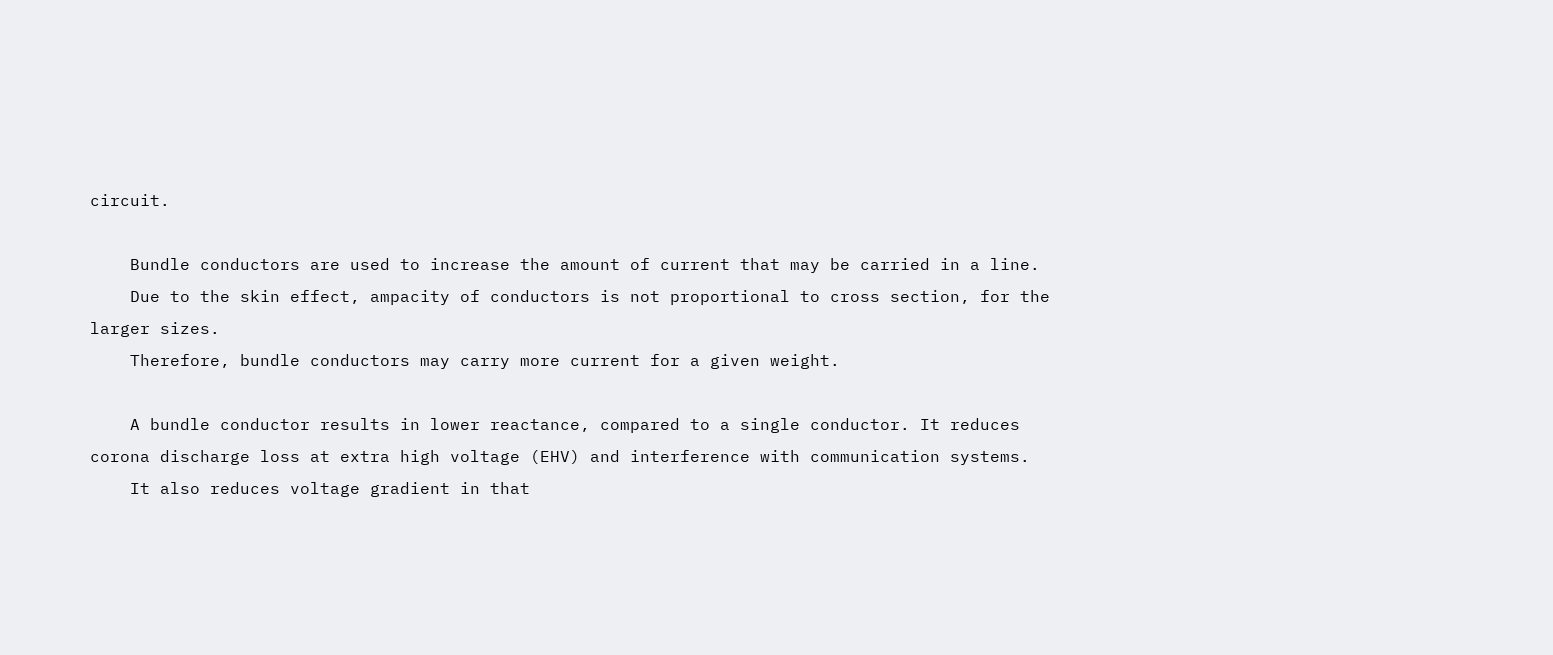circuit.

    Bundle conductors are used to increase the amount of current that may be carried in a line.
    Due to the skin effect, ampacity of conductors is not proportional to cross section, for the larger sizes.
    Therefore, bundle conductors may carry more current for a given weight.

    A bundle conductor results in lower reactance, compared to a single conductor. It reduces corona discharge loss at extra high voltage (EHV) and interference with communication systems.
    It also reduces voltage gradient in that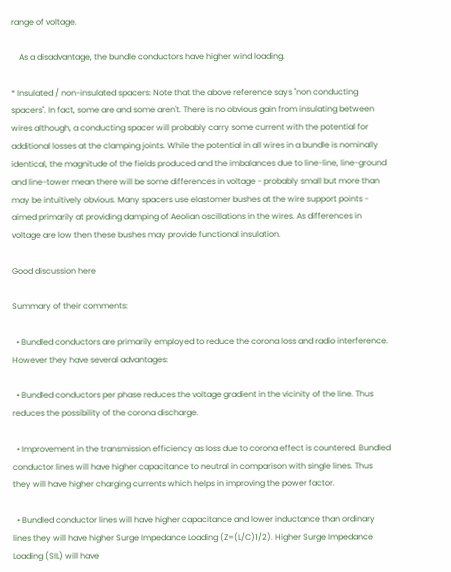range of voltage.

    As a disadvantage, the bundle conductors have higher wind loading.

* Insulated / non-insulated spacers: Note that the above reference says "non conducting spacers". In fact, some are and some aren't. There is no obvious gain from insulating between wires although, a conducting spacer will probably carry some current with the potential for additional losses at the clamping joints. While the potential in all wires in a bundle is nominally identical, the magnitude of the fields produced and the imbalances due to line-line, line-ground and line-tower mean there will be some differences in voltage - probably small but more than may be intuitively obvious. Many spacers use elastomer bushes at the wire support points - aimed primarily at providing damping of Aeolian oscillations in the wires. As differences in voltage are low then these bushes may provide functional insulation.

Good discussion here

Summary of their comments:

  • Bundled conductors are primarily employed to reduce the corona loss and radio interference. However they have several advantages:

  • Bundled conductors per phase reduces the voltage gradient in the vicinity of the line. Thus reduces the possibility of the corona discharge.

  • Improvement in the transmission efficiency as loss due to corona effect is countered. Bundled conductor lines will have higher capacitance to neutral in comparison with single lines. Thus they will have higher charging currents which helps in improving the power factor.

  • Bundled conductor lines will have higher capacitance and lower inductance than ordinary lines they will have higher Surge Impedance Loading (Z=(L/C)1/2). Higher Surge Impedance Loading (SIL) will have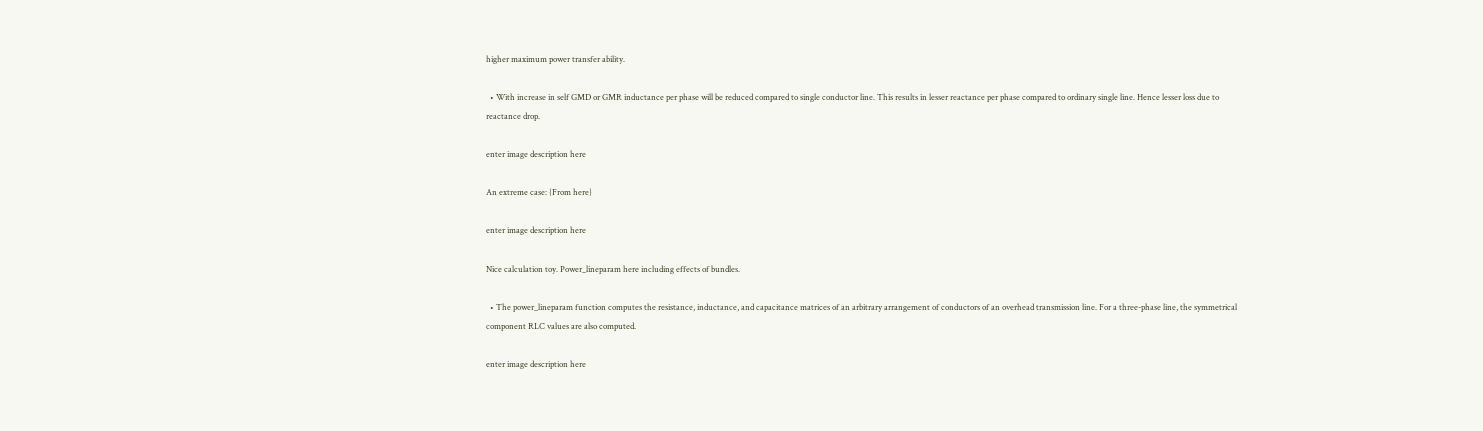higher maximum power transfer ability.

  • With increase in self GMD or GMR inductance per phase will be reduced compared to single conductor line. This results in lesser reactance per phase compared to ordinary single line. Hence lesser loss due to reactance drop.

enter image description here

An extreme case: {From here}

enter image description here

Nice calculation toy. Power_lineparam here including effects of bundles.

  • The power_lineparam function computes the resistance, inductance, and capacitance matrices of an arbitrary arrangement of conductors of an overhead transmission line. For a three-phase line, the symmetrical component RLC values are also computed.

enter image description here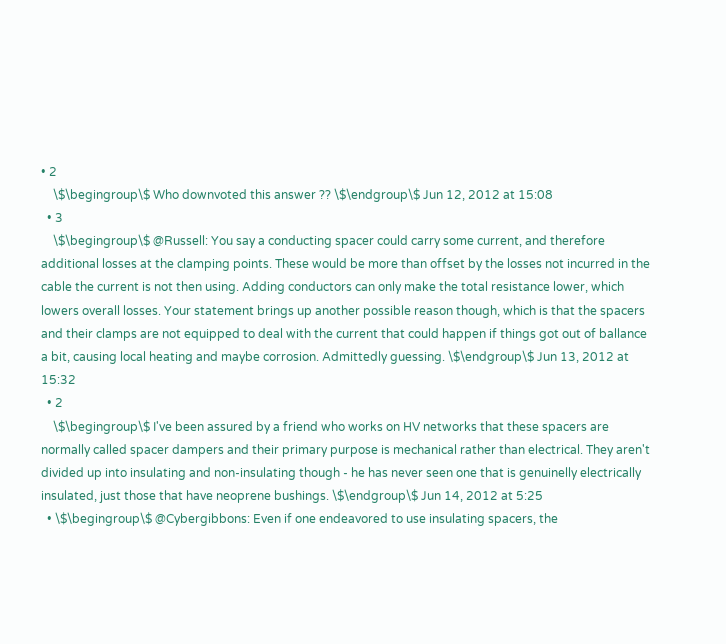• 2
    \$\begingroup\$ Who downvoted this answer ?? \$\endgroup\$ Jun 12, 2012 at 15:08
  • 3
    \$\begingroup\$ @Russell: You say a conducting spacer could carry some current, and therefore additional losses at the clamping points. These would be more than offset by the losses not incurred in the cable the current is not then using. Adding conductors can only make the total resistance lower, which lowers overall losses. Your statement brings up another possible reason though, which is that the spacers and their clamps are not equipped to deal with the current that could happen if things got out of ballance a bit, causing local heating and maybe corrosion. Admittedly guessing. \$\endgroup\$ Jun 13, 2012 at 15:32
  • 2
    \$\begingroup\$ I've been assured by a friend who works on HV networks that these spacers are normally called spacer dampers and their primary purpose is mechanical rather than electrical. They aren't divided up into insulating and non-insulating though - he has never seen one that is genuinelly electrically insulated, just those that have neoprene bushings. \$\endgroup\$ Jun 14, 2012 at 5:25
  • \$\begingroup\$ @Cybergibbons: Even if one endeavored to use insulating spacers, the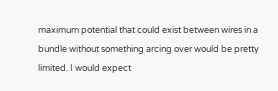maximum potential that could exist between wires in a bundle without something arcing over would be pretty limited. I would expect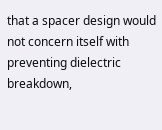that a spacer design would not concern itself with preventing dielectric breakdown,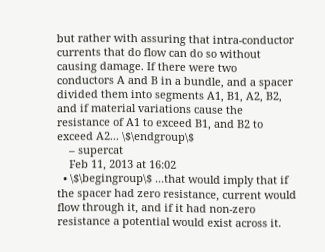but rather with assuring that intra-conductor currents that do flow can do so without causing damage. If there were two conductors A and B in a bundle, and a spacer divided them into segments A1, B1, A2, B2, and if material variations cause the resistance of A1 to exceed B1, and B2 to exceed A2... \$\endgroup\$
    – supercat
    Feb 11, 2013 at 16:02
  • \$\begingroup\$ ...that would imply that if the spacer had zero resistance, current would flow through it, and if it had non-zero resistance a potential would exist across it.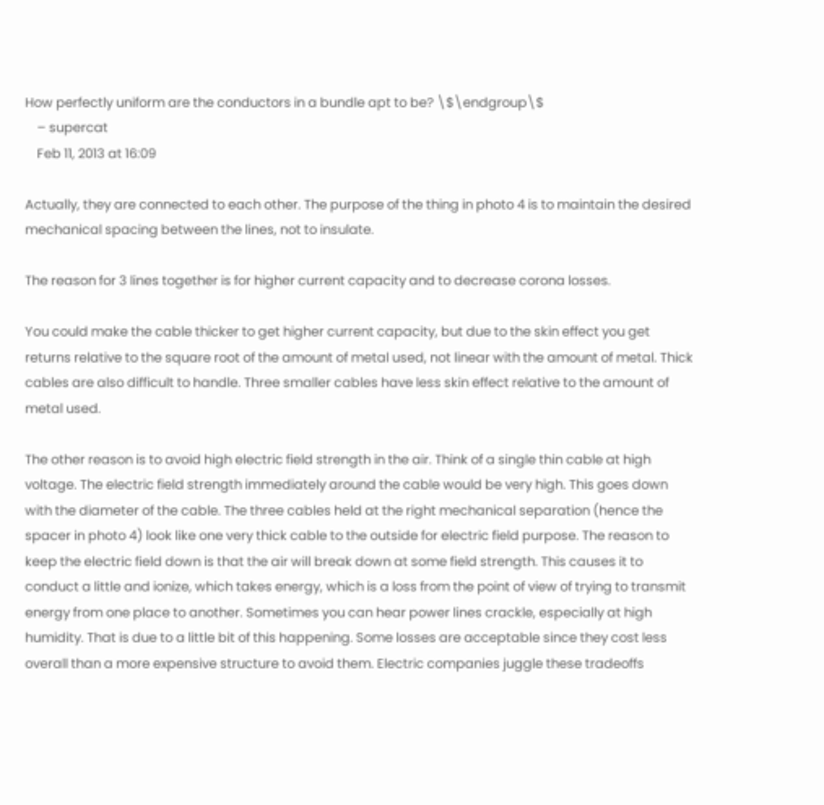How perfectly uniform are the conductors in a bundle apt to be? \$\endgroup\$
    – supercat
    Feb 11, 2013 at 16:09

Actually, they are connected to each other. The purpose of the thing in photo 4 is to maintain the desired mechanical spacing between the lines, not to insulate.

The reason for 3 lines together is for higher current capacity and to decrease corona losses.

You could make the cable thicker to get higher current capacity, but due to the skin effect you get returns relative to the square root of the amount of metal used, not linear with the amount of metal. Thick cables are also difficult to handle. Three smaller cables have less skin effect relative to the amount of metal used.

The other reason is to avoid high electric field strength in the air. Think of a single thin cable at high voltage. The electric field strength immediately around the cable would be very high. This goes down with the diameter of the cable. The three cables held at the right mechanical separation (hence the spacer in photo 4) look like one very thick cable to the outside for electric field purpose. The reason to keep the electric field down is that the air will break down at some field strength. This causes it to conduct a little and ionize, which takes energy, which is a loss from the point of view of trying to transmit energy from one place to another. Sometimes you can hear power lines crackle, especially at high humidity. That is due to a little bit of this happening. Some losses are acceptable since they cost less overall than a more expensive structure to avoid them. Electric companies juggle these tradeoffs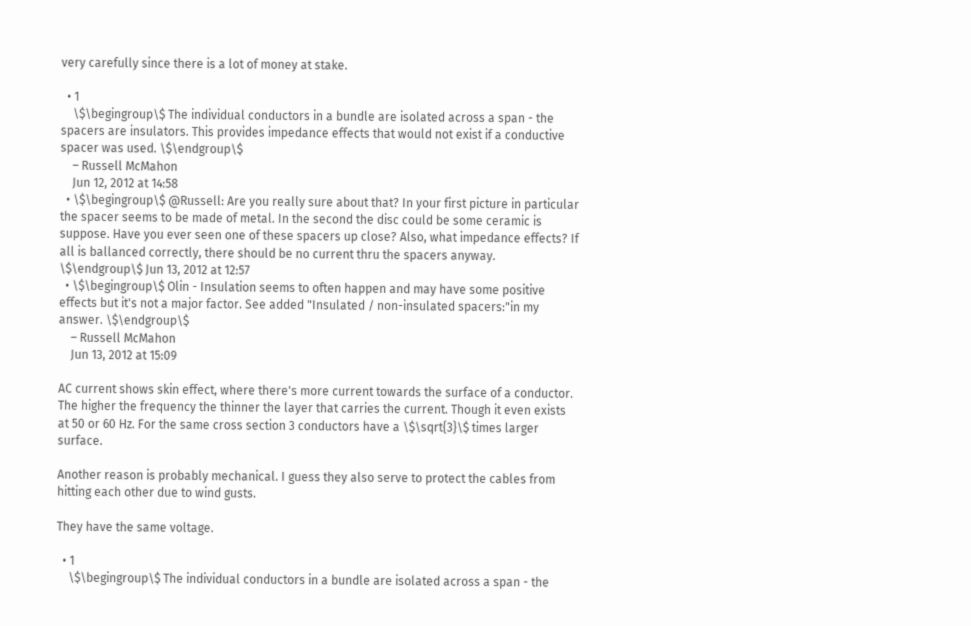very carefully since there is a lot of money at stake.

  • 1
    \$\begingroup\$ The individual conductors in a bundle are isolated across a span - the spacers are insulators. This provides impedance effects that would not exist if a conductive spacer was used. \$\endgroup\$
    – Russell McMahon
    Jun 12, 2012 at 14:58
  • \$\begingroup\$ @Russell: Are you really sure about that? In your first picture in particular the spacer seems to be made of metal. In the second the disc could be some ceramic is suppose. Have you ever seen one of these spacers up close? Also, what impedance effects? If all is ballanced correctly, there should be no current thru the spacers anyway. \$\endgroup\$ Jun 13, 2012 at 12:57
  • \$\begingroup\$ Olin - Insulation seems to often happen and may have some positive effects but it's not a major factor. See added "Insulated / non-insulated spacers:"in my answer. \$\endgroup\$
    – Russell McMahon
    Jun 13, 2012 at 15:09

AC current shows skin effect, where there's more current towards the surface of a conductor. The higher the frequency the thinner the layer that carries the current. Though it even exists at 50 or 60 Hz. For the same cross section 3 conductors have a \$\sqrt{3}\$ times larger surface.

Another reason is probably mechanical. I guess they also serve to protect the cables from hitting each other due to wind gusts.

They have the same voltage.

  • 1
    \$\begingroup\$ The individual conductors in a bundle are isolated across a span - the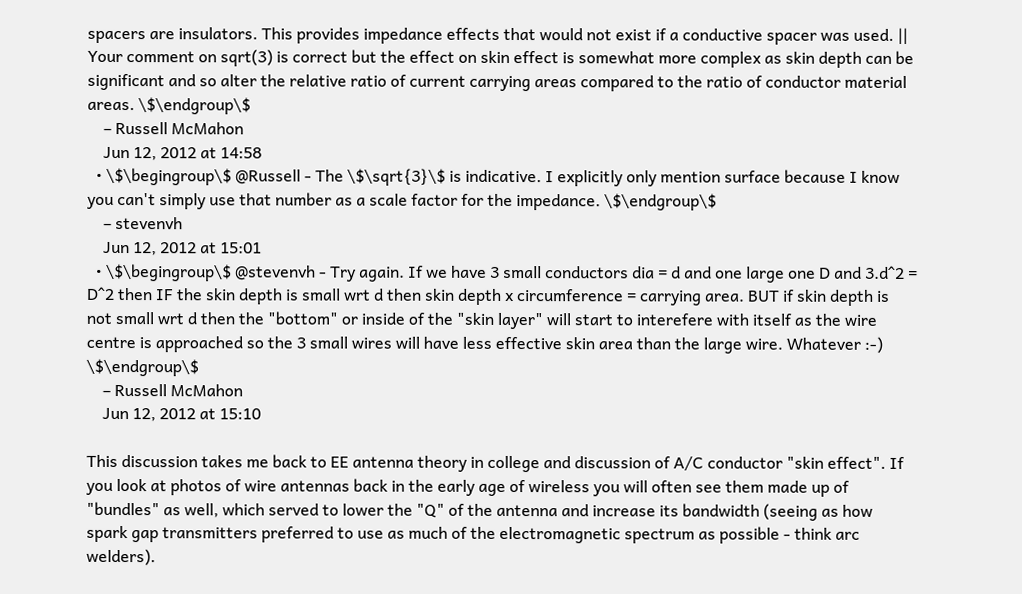spacers are insulators. This provides impedance effects that would not exist if a conductive spacer was used. || Your comment on sqrt(3) is correct but the effect on skin effect is somewhat more complex as skin depth can be significant and so alter the relative ratio of current carrying areas compared to the ratio of conductor material areas. \$\endgroup\$
    – Russell McMahon
    Jun 12, 2012 at 14:58
  • \$\begingroup\$ @Russell - The \$\sqrt{3}\$ is indicative. I explicitly only mention surface because I know you can't simply use that number as a scale factor for the impedance. \$\endgroup\$
    – stevenvh
    Jun 12, 2012 at 15:01
  • \$\begingroup\$ @stevenvh - Try again. If we have 3 small conductors dia = d and one large one D and 3.d^2 = D^2 then IF the skin depth is small wrt d then skin depth x circumference = carrying area. BUT if skin depth is not small wrt d then the "bottom" or inside of the "skin layer" will start to interefere with itself as the wire centre is approached so the 3 small wires will have less effective skin area than the large wire. Whatever :-) \$\endgroup\$
    – Russell McMahon
    Jun 12, 2012 at 15:10

This discussion takes me back to EE antenna theory in college and discussion of A/C conductor "skin effect". If you look at photos of wire antennas back in the early age of wireless you will often see them made up of "bundles" as well, which served to lower the "Q" of the antenna and increase its bandwidth (seeing as how spark gap transmitters preferred to use as much of the electromagnetic spectrum as possible - think arc welders).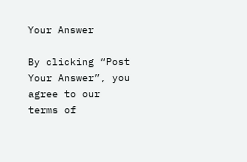Your Answer

By clicking “Post Your Answer”, you agree to our terms of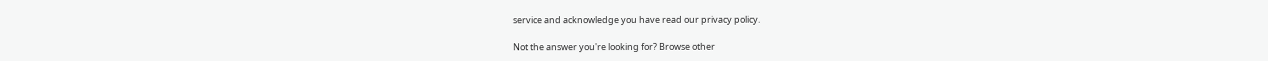service and acknowledge you have read our privacy policy.

Not the answer you're looking for? Browse other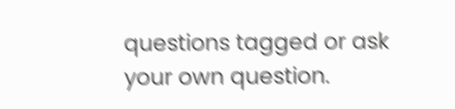questions tagged or ask your own question.